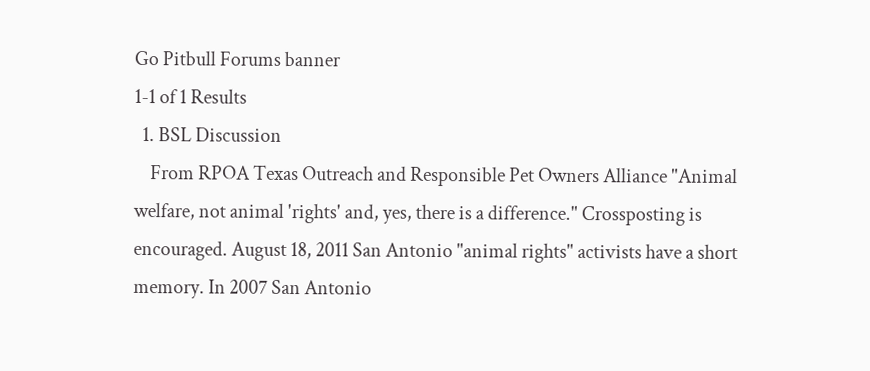Go Pitbull Forums banner
1-1 of 1 Results
  1. BSL Discussion
    From RPOA Texas Outreach and Responsible Pet Owners Alliance "Animal welfare, not animal 'rights' and, yes, there is a difference." Crossposting is encouraged. August 18, 2011 San Antonio "animal rights" activists have a short memory. In 2007 San Antonio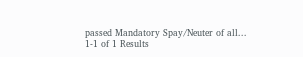passed Mandatory Spay/Neuter of all...
1-1 of 1 Results